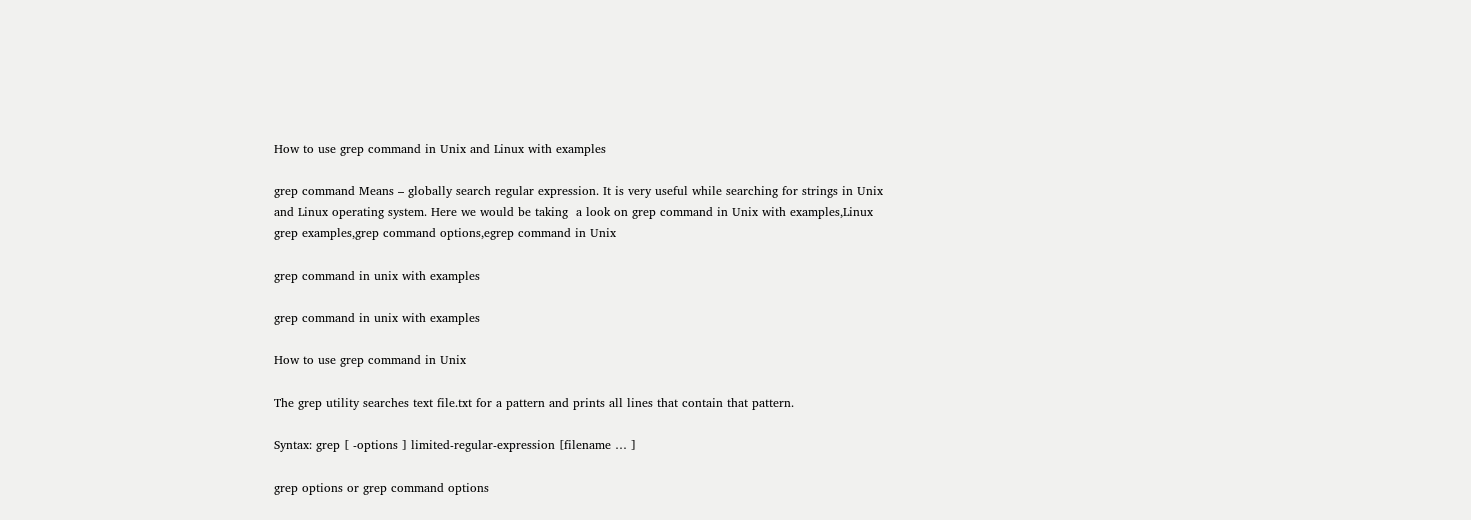How to use grep command in Unix and Linux with examples

grep command Means – globally search regular expression. It is very useful while searching for strings in Unix  and Linux operating system. Here we would be taking  a look on grep command in Unix with examples,Linux grep examples,grep command options,egrep command in Unix

grep command in unix with examples

grep command in unix with examples

How to use grep command in Unix

The grep utility searches text file.txt for a pattern and prints all lines that contain that pattern.

Syntax: grep [ -options ] limited-regular-expression [filename … ]

grep options or grep command options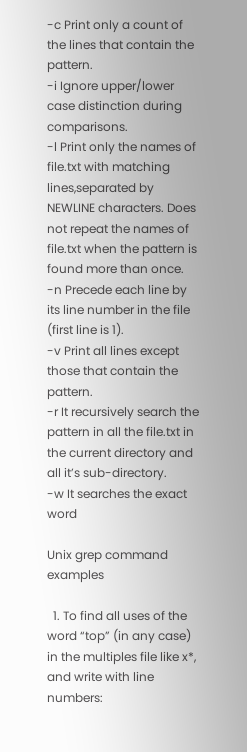-c Print only a count of the lines that contain the pattern.
-i Ignore upper/lower case distinction during comparisons.
-l Print only the names of file.txt with matching lines,separated by NEWLINE characters. Does not repeat the names of file.txt when the pattern is found more than once.
-n Precede each line by its line number in the file (first line is 1).
-v Print all lines except those that contain the pattern.
-r It recursively search the pattern in all the file.txt in the current directory and all it’s sub-directory.
-w It searches the exact word

Unix grep command examples

  1. To find all uses of the word “top” (in any case) in the multiples file like x*, and write with line numbers: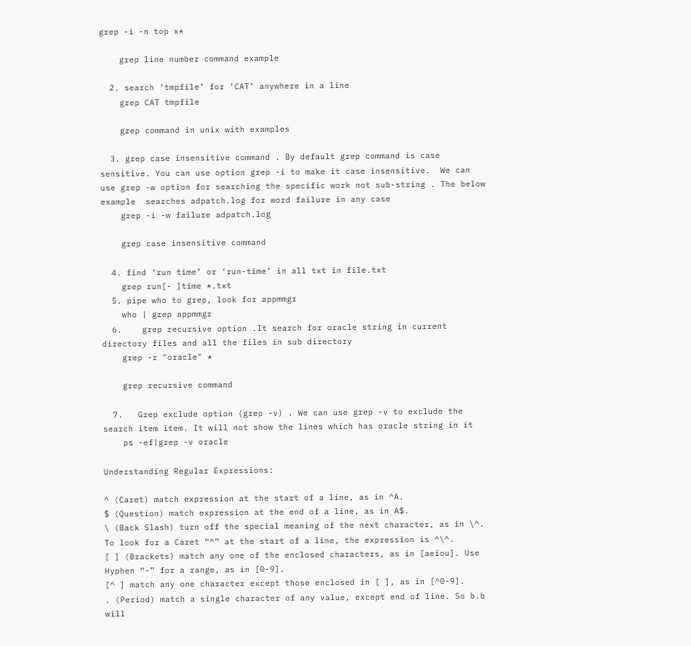grep -i -n top x*

    grep line number command example

  2. search ‘tmpfile’ for ‘CAT’ anywhere in a line
    grep CAT tmpfile

    grep command in unix with examples

  3. grep case insensitive command . By default grep command is case sensitive. You can use option grep -i to make it case insensitive.  We can use grep -w option for searching the specific work not sub-string . The below example  searches adpatch.log for word failure in any case
    grep -i -w failure adpatch.log

    grep case insensitive command

  4. find ‘run time’ or ‘run-time’ in all txt in file.txt
    grep run[- ]time *.txt
  5. pipe who to grep, look for appmmgr
    who | grep appmmgr
  6.    grep recursive option .It search for oracle string in current directory files and all the files in sub directory
    grep -r "oracle" *

    grep recursive command

  7.   Grep exclude option (grep -v) . We can use grep -v to exclude the search item item. It will not show the lines which has oracle string in it
    ps -ef|grep -v oracle

Understanding Regular Expressions:

^ (Caret) match expression at the start of a line, as in ^A.
$ (Question) match expression at the end of a line, as in A$.
\ (Back Slash) turn off the special meaning of the next character, as in \^. To look for a Caret “^” at the start of a line, the expression is ^\^.
[ ] (Brackets) match any one of the enclosed characters, as in [aeiou]. Use Hyphen “-” for a range, as in [0-9].
[^ ] match any one character except those enclosed in [ ], as in [^0-9].
. (Period) match a single character of any value, except end of line. So b.b will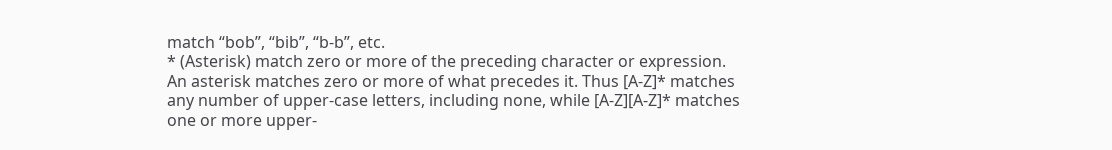match “bob”, “bib”, “b-b”, etc.
* (Asterisk) match zero or more of the preceding character or expression. An asterisk matches zero or more of what precedes it. Thus [A-Z]* matches any number of upper-case letters, including none, while [A-Z][A-Z]* matches one or more upper-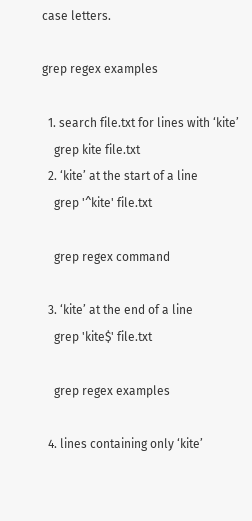case letters.

grep regex examples

  1. search file.txt for lines with ‘kite’
    grep kite file.txt
  2. ‘kite’ at the start of a line
    grep '^kite' file.txt

    grep regex command

  3. ‘kite’ at the end of a line
    grep 'kite$' file.txt

    grep regex examples

  4. lines containing only ‘kite’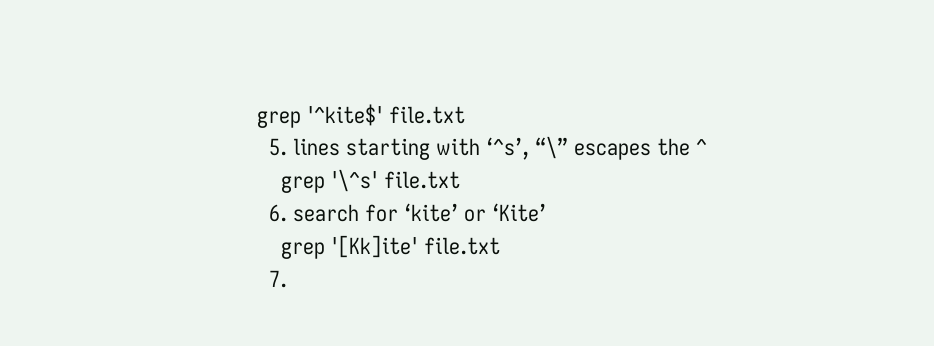grep '^kite$' file.txt
  5. lines starting with ‘^s’, “\” escapes the ^
    grep '\^s' file.txt
  6. search for ‘kite’ or ‘Kite’
    grep '[Kk]ite' file.txt
  7.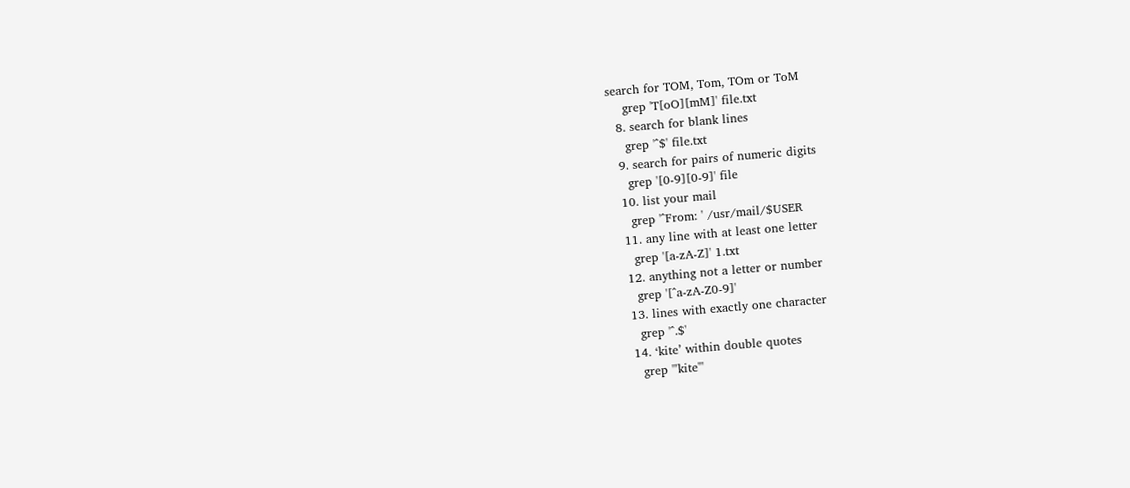search for TOM, Tom, TOm or ToM
    grep 'T[oO][mM]' file.txt
  8. search for blank lines
    grep '^$' file.txt
  9. search for pairs of numeric digits
    grep '[0-9][0-9]' file
  10. list your mail
    grep '^From: ' /usr/mail/$USER
  11. any line with at least one letter
    grep '[a-zA-Z]' 1.txt
  12. anything not a letter or number
    grep '[^a-zA-Z0-9]'
  13. lines with exactly one character
    grep '^.$'
  14. ‘kite’ within double quotes
    grep '"kite"'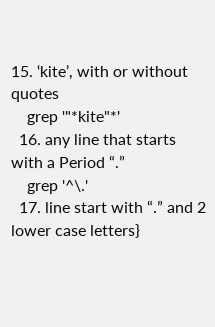15. ‘kite’, with or without quotes
    grep '"*kite"*'
  16. any line that starts with a Period “.”
    grep '^\.'
  17. line start with “.” and 2 lower case letters}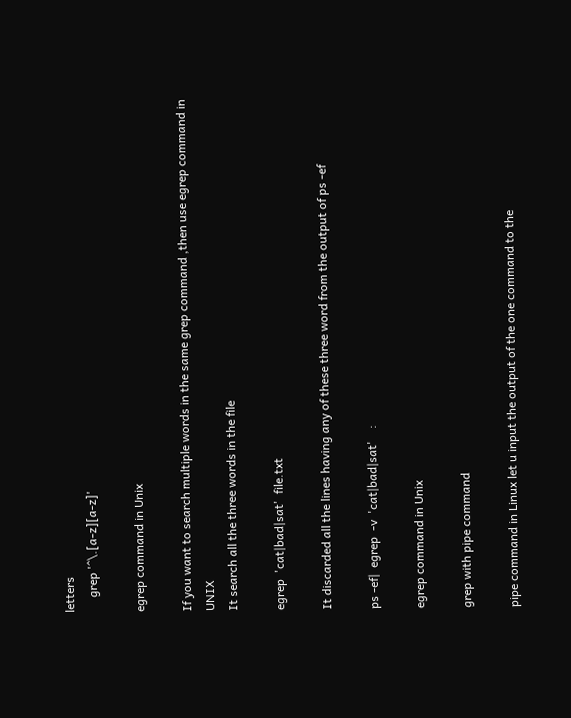letters
     grep '^\.[a-z][a-z]'

egrep command in Unix

If you want to search multiple words in the same grep command ,then use egrep command in UNIX
It search all the three words in the file

egrep  'cat|bad|sat'  file.txt

It discarded all the lines having any of these three word from the output of ps -ef

ps -ef|  egrep  -v  'cat|bad|sat'    :

egrep command in Unix

grep with pipe command

pipe command in Linux let u input the output of the one command to the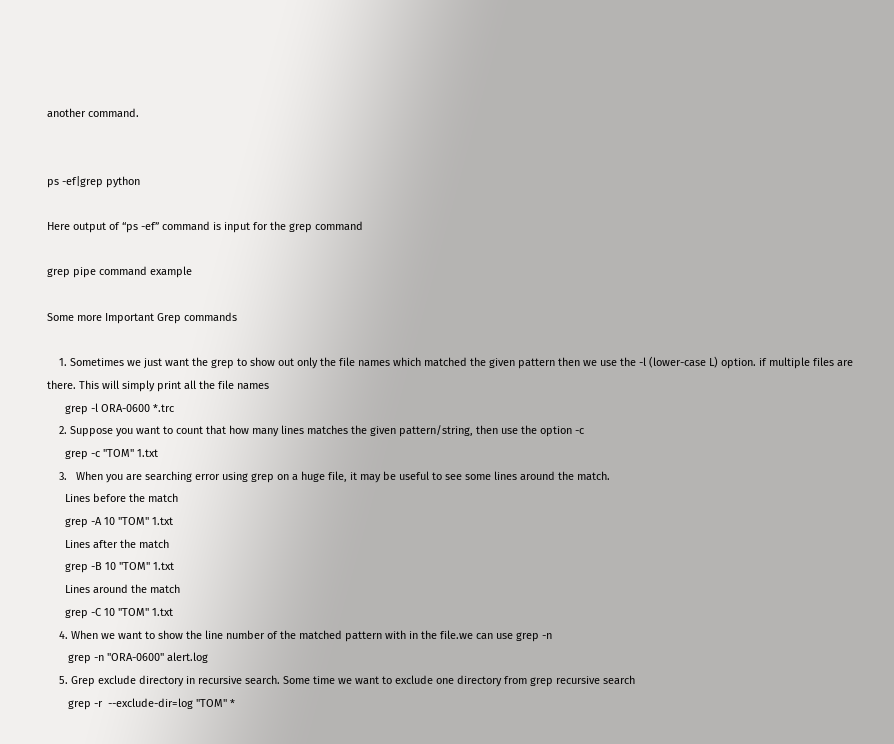another command.


ps -ef|grep python

Here output of “ps -ef” command is input for the grep command

grep pipe command example

Some more Important Grep commands

    1. Sometimes we just want the grep to show out only the file names which matched the given pattern then we use the -l (lower-case L) option. if multiple files are there. This will simply print all the file names
      grep -l ORA-0600 *.trc
    2. Suppose you want to count that how many lines matches the given pattern/string, then use the option -c
      grep -c "TOM" 1.txt
    3.   When you are searching error using grep on a huge file, it may be useful to see some lines around the match.
      Lines before the match
      grep -A 10 "TOM" 1.txt
      Lines after the match
      grep -B 10 "TOM" 1.txt
      Lines around the match
      grep -C 10 "TOM" 1.txt
    4. When we want to show the line number of the matched pattern with in the file.we can use grep -n
       grep -n "ORA-0600" alert.log
    5. Grep exclude directory in recursive search. Some time we want to exclude one directory from grep recursive search
       grep -r  --exclude-dir=log "TOM" *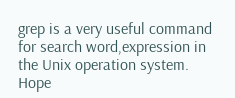grep is a very useful command for search word,expression in the Unix operation system. Hope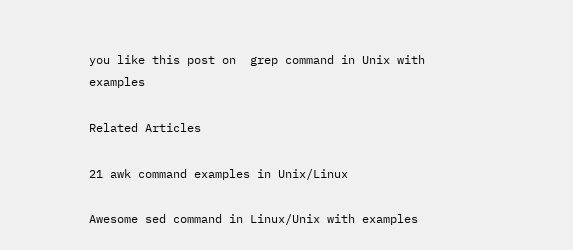you like this post on  grep command in Unix with examples

Related Articles

21 awk command examples in Unix/Linux

Awesome sed command in Linux/Unix with examples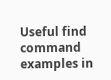Useful find command examples in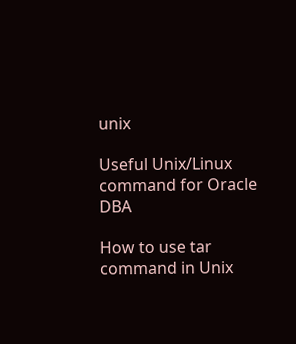unix

Useful Unix/Linux command for Oracle DBA

How to use tar command in Unix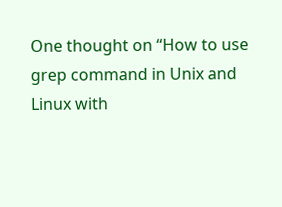One thought on “How to use grep command in Unix and Linux with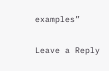examples”

Leave a Reply